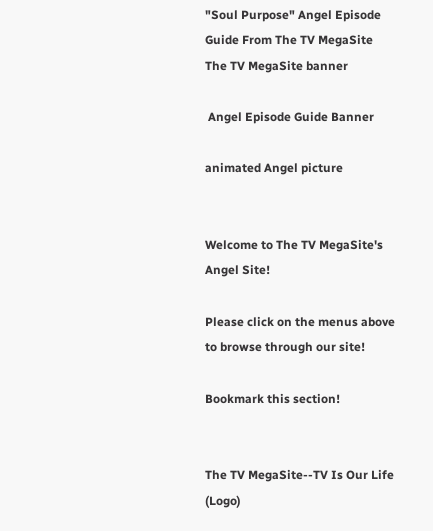"Soul Purpose" Angel Episode Guide From The TV MegaSite
The TV MegaSite banner

 Angel Episode Guide Banner

animated Angel picture


Welcome to The TV MegaSite's Angel Site!

Please click on the menus above to browse through our site!

Bookmark this section!


The TV MegaSite--TV Is Our Life (Logo)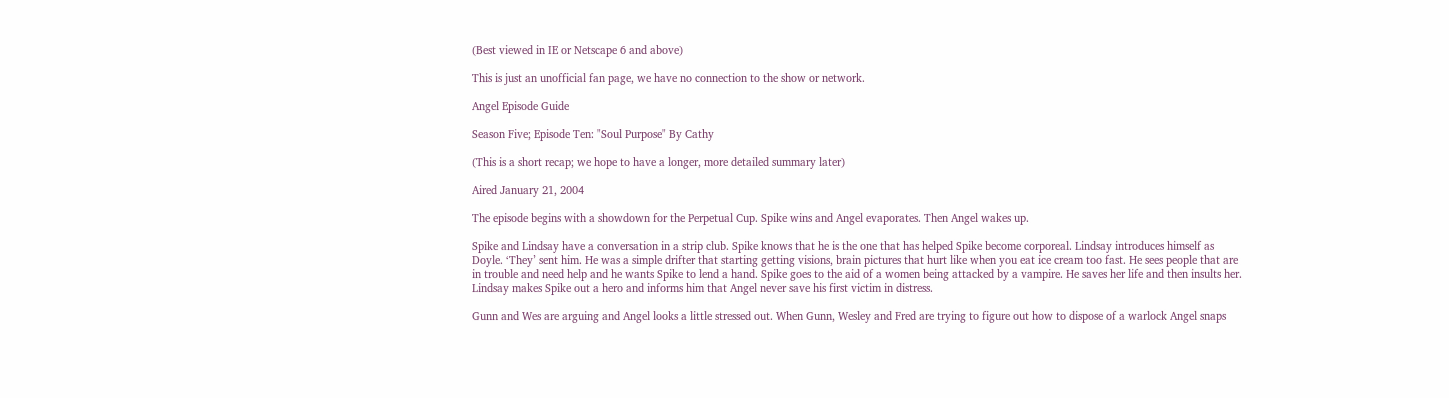(Best viewed in IE or Netscape 6 and above)

This is just an unofficial fan page, we have no connection to the show or network.

Angel Episode Guide

Season Five; Episode Ten: "Soul Purpose" By Cathy

(This is a short recap; we hope to have a longer, more detailed summary later)

Aired January 21, 2004

The episode begins with a showdown for the Perpetual Cup. Spike wins and Angel evaporates. Then Angel wakes up.

Spike and Lindsay have a conversation in a strip club. Spike knows that he is the one that has helped Spike become corporeal. Lindsay introduces himself as Doyle. ‘They’ sent him. He was a simple drifter that starting getting visions, brain pictures that hurt like when you eat ice cream too fast. He sees people that are in trouble and need help and he wants Spike to lend a hand. Spike goes to the aid of a women being attacked by a vampire. He saves her life and then insults her. Lindsay makes Spike out a hero and informs him that Angel never save his first victim in distress.

Gunn and Wes are arguing and Angel looks a little stressed out. When Gunn, Wesley and Fred are trying to figure out how to dispose of a warlock Angel snaps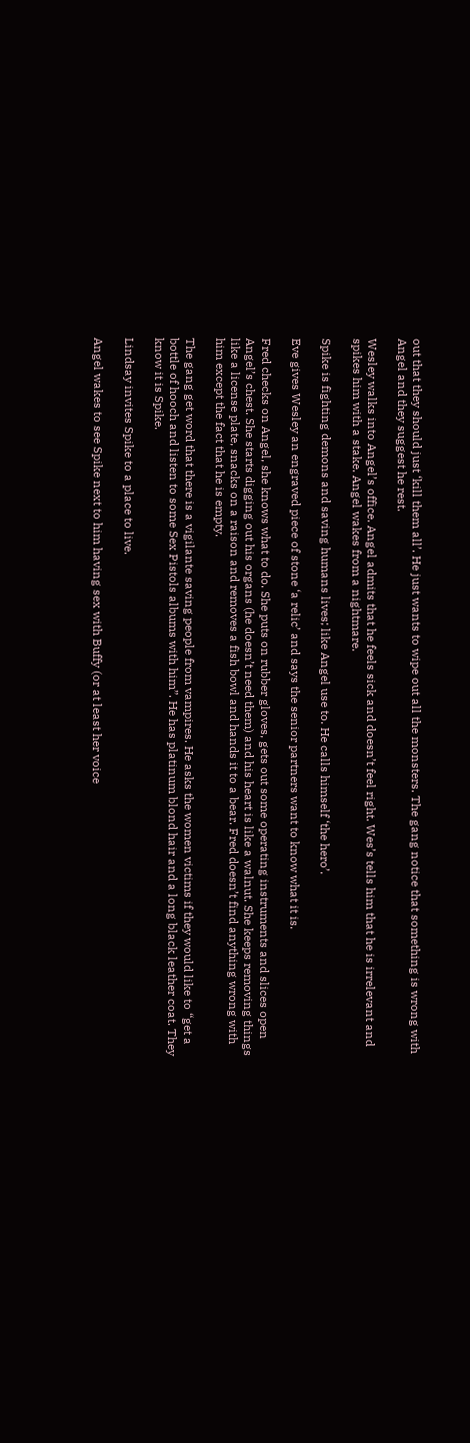out that they should just ‘kill them all’. He just wants to wipe out all the monsters. The gang notice that something is wrong with Angel and they suggest he rest.

Wesley walks into Angel’s office. Angel admits that he feels sick and doesn’t feel right. Wes’s tells him that he is irrelevant and spikes him with a stake. Angel wakes from a nightmare.

Spike is fighting demons and saving humans lives; like Angel use to. He calls himself ‘the hero’.

Eve gives Wesley an engraved piece of stone ‘a relic’ and says the senior partners want to know what it is.

Fred checks on Angel, she knows what to do. She puts on rubber gloves, gets out some operating instruments and slices open Angel’s chest. She starts digging out his organs (he doesn’t need them) and his heart is like a walnut. She keeps removing things like a license plate, snacks on a raison and removes a fish bowl and hands it to a bear. Fred doesn’t find anything wrong with him except the fact that he is empty.

The gang get word that there is a vigilante saving people from vampires. He asks the women victims if they would like to “get a bottle of hooch and listen to some Sex Pistols albums with him”. He has platinum blond hair and a long black leather coat. They know it is Spike.

Lindsay invites Spike to a place to live.

Angel wakes to see Spike next to him having sex with Buffy (or at least her voice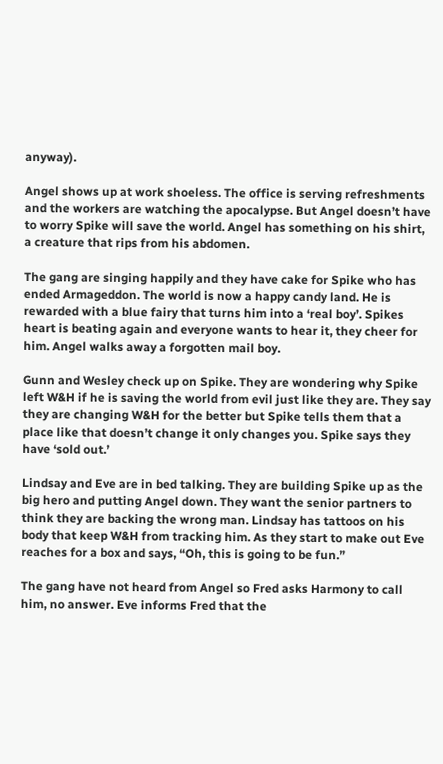anyway).

Angel shows up at work shoeless. The office is serving refreshments and the workers are watching the apocalypse. But Angel doesn’t have to worry Spike will save the world. Angel has something on his shirt, a creature that rips from his abdomen.

The gang are singing happily and they have cake for Spike who has ended Armageddon. The world is now a happy candy land. He is rewarded with a blue fairy that turns him into a ‘real boy’. Spikes heart is beating again and everyone wants to hear it, they cheer for him. Angel walks away a forgotten mail boy.

Gunn and Wesley check up on Spike. They are wondering why Spike left W&H if he is saving the world from evil just like they are. They say they are changing W&H for the better but Spike tells them that a place like that doesn’t change it only changes you. Spike says they have ‘sold out.’

Lindsay and Eve are in bed talking. They are building Spike up as the big hero and putting Angel down. They want the senior partners to think they are backing the wrong man. Lindsay has tattoos on his body that keep W&H from tracking him. As they start to make out Eve reaches for a box and says, “Oh, this is going to be fun.”

The gang have not heard from Angel so Fred asks Harmony to call him, no answer. Eve informs Fred that the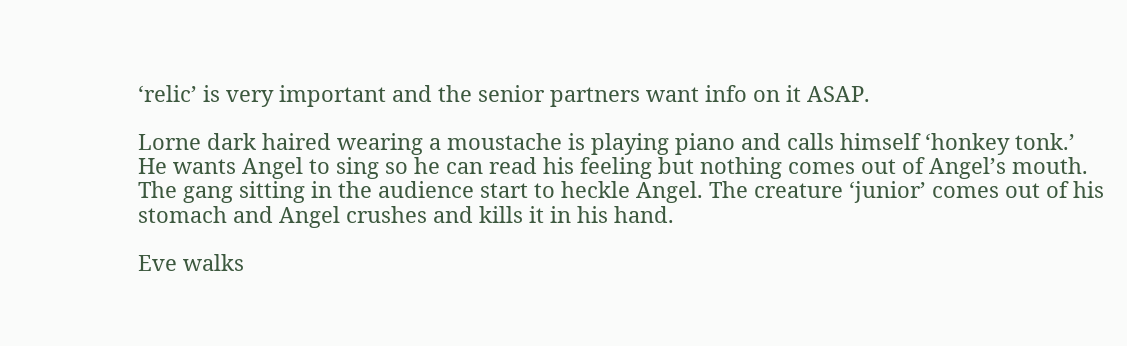‘relic’ is very important and the senior partners want info on it ASAP.

Lorne dark haired wearing a moustache is playing piano and calls himself ‘honkey tonk.’ He wants Angel to sing so he can read his feeling but nothing comes out of Angel’s mouth. The gang sitting in the audience start to heckle Angel. The creature ‘junior’ comes out of his stomach and Angel crushes and kills it in his hand.

Eve walks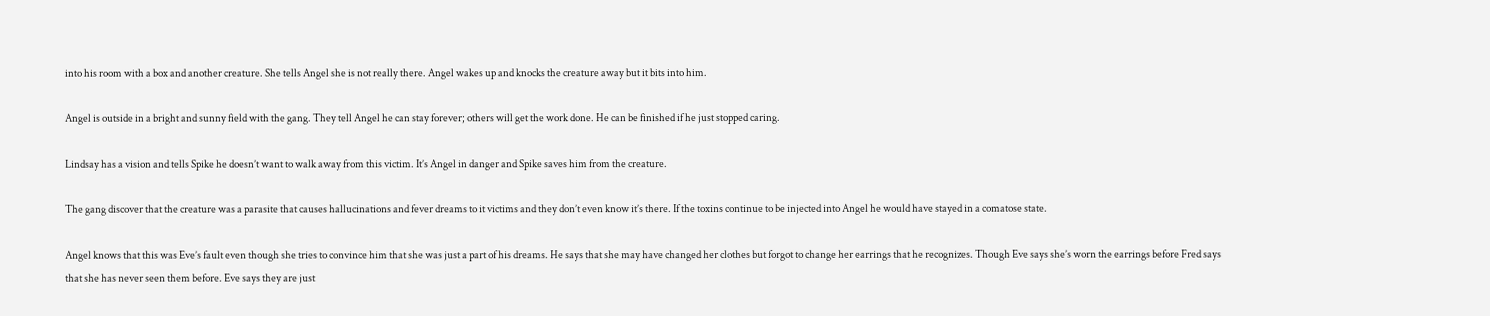into his room with a box and another creature. She tells Angel she is not really there. Angel wakes up and knocks the creature away but it bits into him.

Angel is outside in a bright and sunny field with the gang. They tell Angel he can stay forever; others will get the work done. He can be finished if he just stopped caring.

Lindsay has a vision and tells Spike he doesn’t want to walk away from this victim. It’s Angel in danger and Spike saves him from the creature.

The gang discover that the creature was a parasite that causes hallucinations and fever dreams to it victims and they don’t even know it’s there. If the toxins continue to be injected into Angel he would have stayed in a comatose state.

Angel knows that this was Eve’s fault even though she tries to convince him that she was just a part of his dreams. He says that she may have changed her clothes but forgot to change her earrings that he recognizes. Though Eve says she’s worn the earrings before Fred says that she has never seen them before. Eve says they are just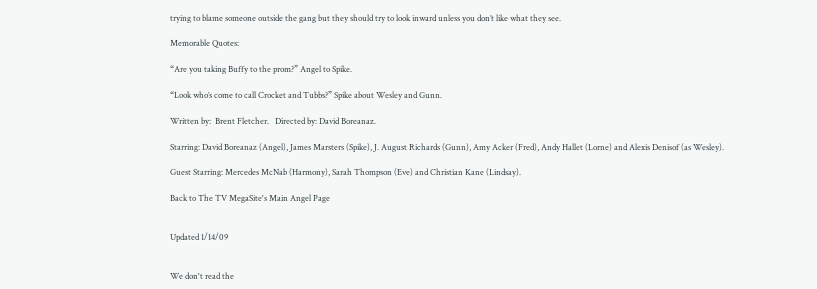trying to blame someone outside the gang but they should try to look inward unless you don’t like what they see.

Memorable Quotes:

“Are you taking Buffy to the prom?” Angel to Spike.

“Look who’s come to call Crocket and Tubbs?” Spike about Wesley and Gunn.

Written by:  Brent Fletcher.   Directed by: David Boreanaz.

Starring: David Boreanaz (Angel), James Marsters (Spike), J. August Richards (Gunn), Amy Acker (Fred), Andy Hallet (Lorne) and Alexis Denisof (as Wesley).

Guest Starring: Mercedes McNab (Harmony), Sarah Thompson (Eve) and Christian Kane (Lindsay).

Back to The TV MegaSite's Main Angel Page


Updated 1/14/09


We don't read the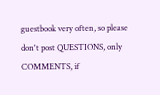guestbook very often, so please don't post QUESTIONS, only COMMENTS, if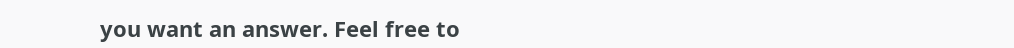you want an answer. Feel free to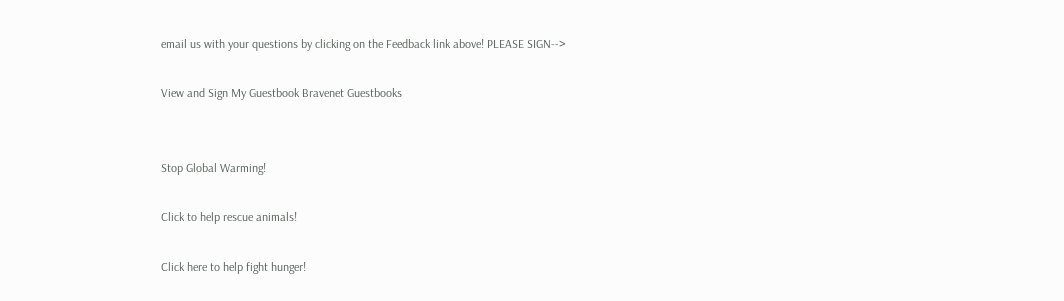email us with your questions by clicking on the Feedback link above! PLEASE SIGN-->

View and Sign My Guestbook Bravenet Guestbooks


Stop Global Warming!

Click to help rescue animals!

Click here to help fight hunger!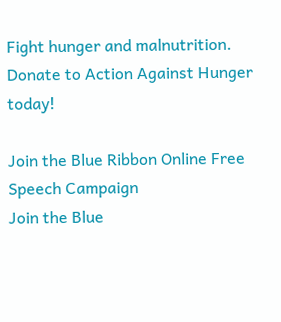Fight hunger and malnutrition.
Donate to Action Against Hunger today!

Join the Blue Ribbon Online Free Speech Campaign
Join the Blue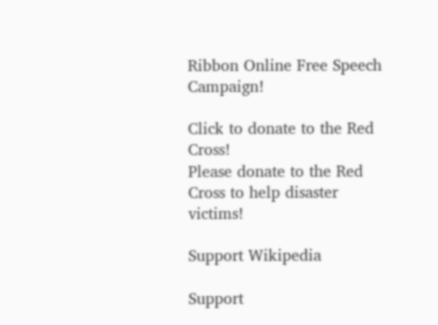Ribbon Online Free Speech Campaign!

Click to donate to the Red Cross!
Please donate to the Red Cross to help disaster victims!

Support Wikipedia

Support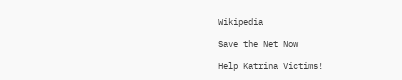Wikipedia

Save the Net Now

Help Katrina Victims!